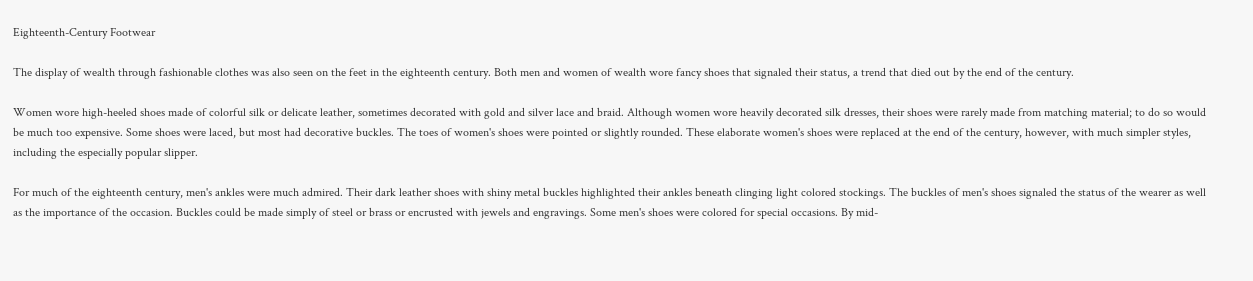Eighteenth-Century Footwear

The display of wealth through fashionable clothes was also seen on the feet in the eighteenth century. Both men and women of wealth wore fancy shoes that signaled their status, a trend that died out by the end of the century.

Women wore high-heeled shoes made of colorful silk or delicate leather, sometimes decorated with gold and silver lace and braid. Although women wore heavily decorated silk dresses, their shoes were rarely made from matching material; to do so would be much too expensive. Some shoes were laced, but most had decorative buckles. The toes of women's shoes were pointed or slightly rounded. These elaborate women's shoes were replaced at the end of the century, however, with much simpler styles, including the especially popular slipper.

For much of the eighteenth century, men's ankles were much admired. Their dark leather shoes with shiny metal buckles highlighted their ankles beneath clinging light colored stockings. The buckles of men's shoes signaled the status of the wearer as well as the importance of the occasion. Buckles could be made simply of steel or brass or encrusted with jewels and engravings. Some men's shoes were colored for special occasions. By mid-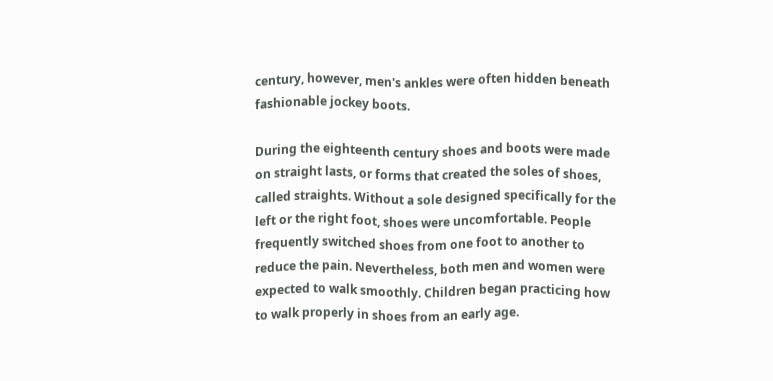century, however, men's ankles were often hidden beneath fashionable jockey boots.

During the eighteenth century shoes and boots were made on straight lasts, or forms that created the soles of shoes, called straights. Without a sole designed specifically for the left or the right foot, shoes were uncomfortable. People frequently switched shoes from one foot to another to reduce the pain. Nevertheless, both men and women were expected to walk smoothly. Children began practicing how to walk properly in shoes from an early age.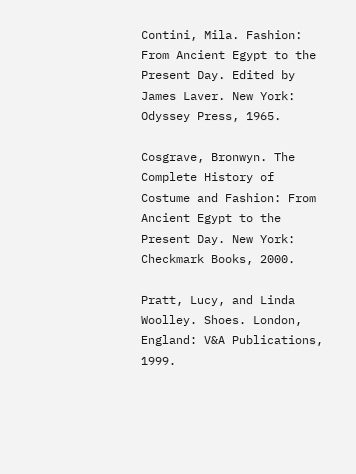Contini, Mila. Fashion: From Ancient Egypt to the Present Day. Edited by James Laver. New York: Odyssey Press, 1965.

Cosgrave, Bronwyn. The Complete History of Costume and Fashion: From Ancient Egypt to the Present Day. New York: Checkmark Books, 2000.

Pratt, Lucy, and Linda Woolley. Shoes. London, England: V&A Publications, 1999.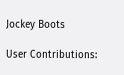Jockey Boots

User Contributions: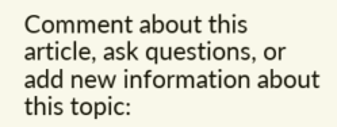Comment about this article, ask questions, or add new information about this topic: